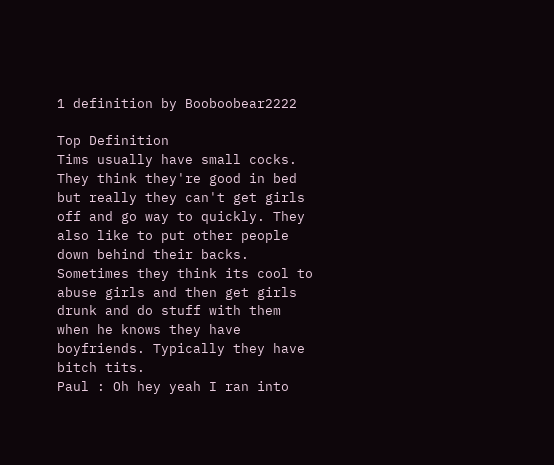1 definition by Booboobear2222

Top Definition
Tims usually have small cocks. They think they're good in bed but really they can't get girls off and go way to quickly. They also like to put other people down behind their backs. Sometimes they think its cool to abuse girls and then get girls drunk and do stuff with them when he knows they have boyfriends. Typically they have bitch tits.
Paul : Oh hey yeah I ran into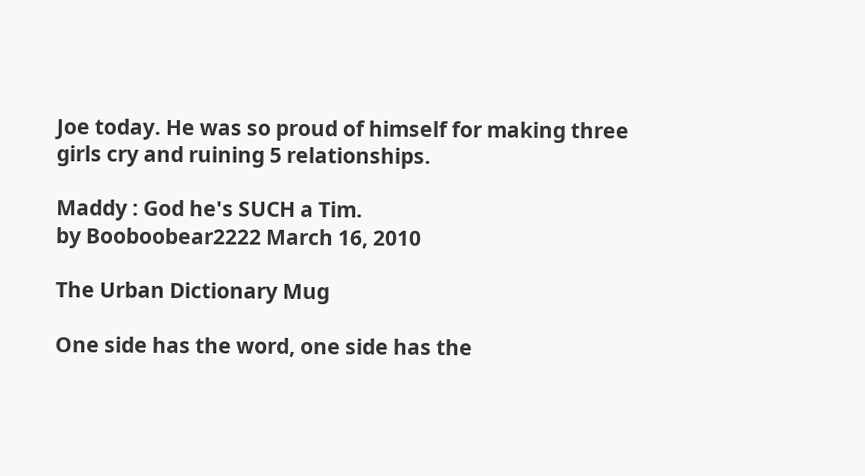Joe today. He was so proud of himself for making three girls cry and ruining 5 relationships.

Maddy : God he's SUCH a Tim.
by Booboobear2222 March 16, 2010

The Urban Dictionary Mug

One side has the word, one side has the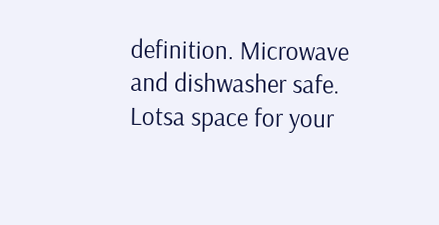definition. Microwave and dishwasher safe. Lotsa space for your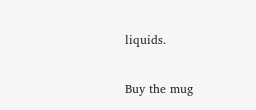liquids.

Buy the mug